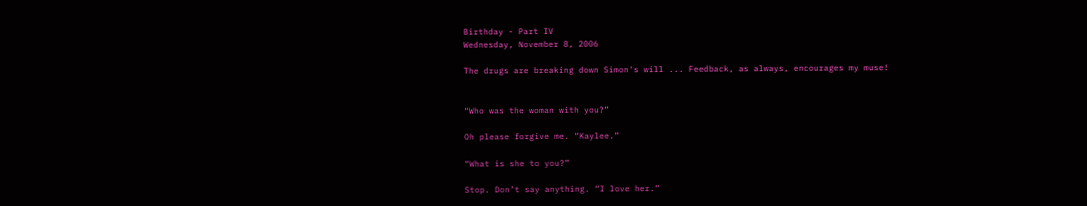Birthday - Part IV
Wednesday, November 8, 2006

The drugs are breaking down Simon's will ... Feedback, as always, encourages my muse!


“Who was the woman with you?”

Oh please forgive me. “Kaylee.”

“What is she to you?”

Stop. Don’t say anything. “I love her.”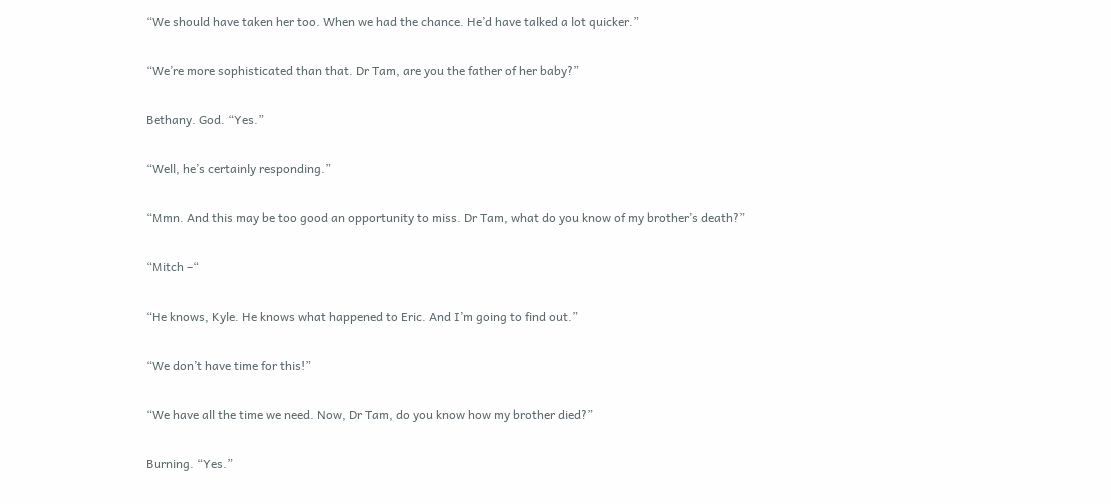“We should have taken her too. When we had the chance. He’d have talked a lot quicker.”

“We’re more sophisticated than that. Dr Tam, are you the father of her baby?”

Bethany. God. “Yes.”

“Well, he’s certainly responding.”

“Mmn. And this may be too good an opportunity to miss. Dr Tam, what do you know of my brother’s death?”

“Mitch –“

“He knows, Kyle. He knows what happened to Eric. And I’m going to find out.”

“We don’t have time for this!”

“We have all the time we need. Now, Dr Tam, do you know how my brother died?”

Burning. “Yes.”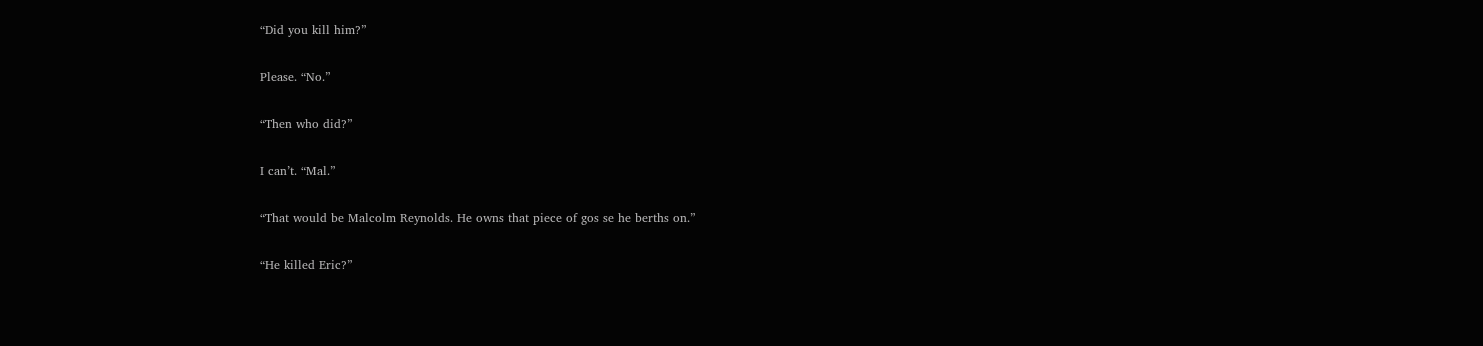“Did you kill him?”

Please. “No.”

“Then who did?”

I can’t. “Mal.”

“That would be Malcolm Reynolds. He owns that piece of gos se he berths on.”

“He killed Eric?”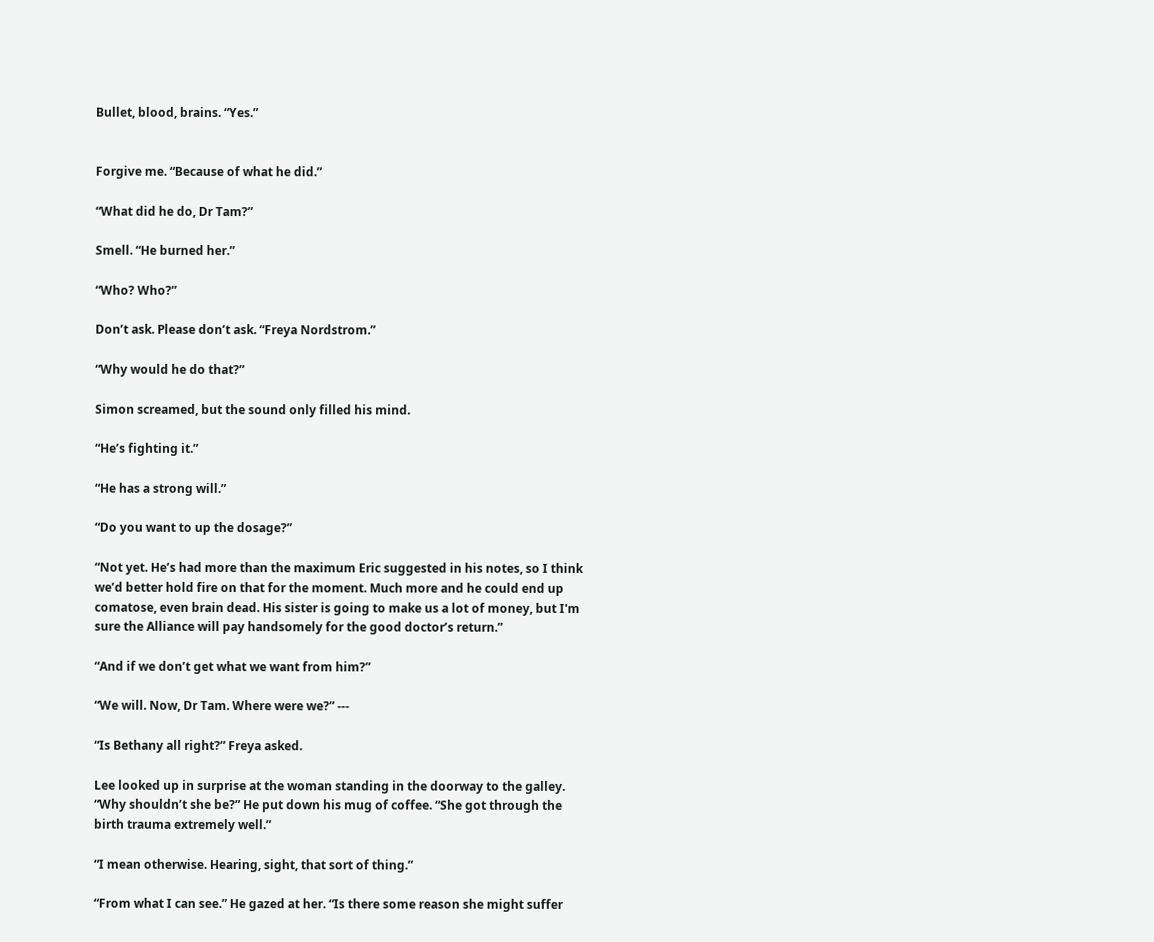Bullet, blood, brains. “Yes.”


Forgive me. “Because of what he did.”

“What did he do, Dr Tam?”

Smell. “He burned her.”

“Who? Who?”

Don’t ask. Please don’t ask. “Freya Nordstrom.”

“Why would he do that?”

Simon screamed, but the sound only filled his mind.

“He’s fighting it.”

“He has a strong will.”

“Do you want to up the dosage?”

“Not yet. He’s had more than the maximum Eric suggested in his notes, so I think we’d better hold fire on that for the moment. Much more and he could end up comatose, even brain dead. His sister is going to make us a lot of money, but I'm sure the Alliance will pay handsomely for the good doctor’s return.”

“And if we don’t get what we want from him?”

“We will. Now, Dr Tam. Where were we?” ---

“Is Bethany all right?” Freya asked.

Lee looked up in surprise at the woman standing in the doorway to the galley. “Why shouldn’t she be?” He put down his mug of coffee. “She got through the birth trauma extremely well.”

“I mean otherwise. Hearing, sight, that sort of thing.”

“From what I can see.” He gazed at her. “Is there some reason she might suffer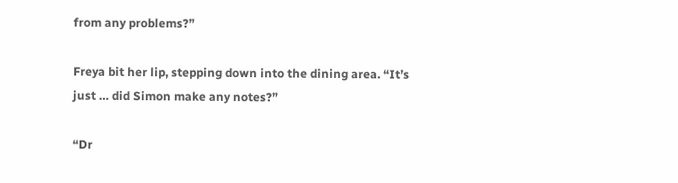from any problems?”

Freya bit her lip, stepping down into the dining area. “It’s just … did Simon make any notes?”

“Dr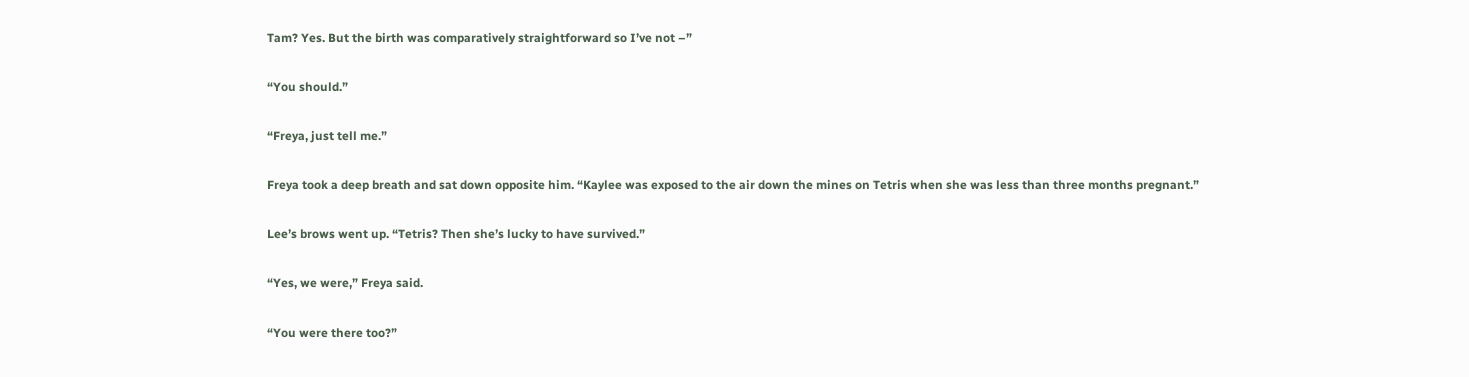Tam? Yes. But the birth was comparatively straightforward so I’ve not –”

“You should.”

“Freya, just tell me.”

Freya took a deep breath and sat down opposite him. “Kaylee was exposed to the air down the mines on Tetris when she was less than three months pregnant.”

Lee’s brows went up. “Tetris? Then she’s lucky to have survived.”

“Yes, we were,” Freya said.

“You were there too?”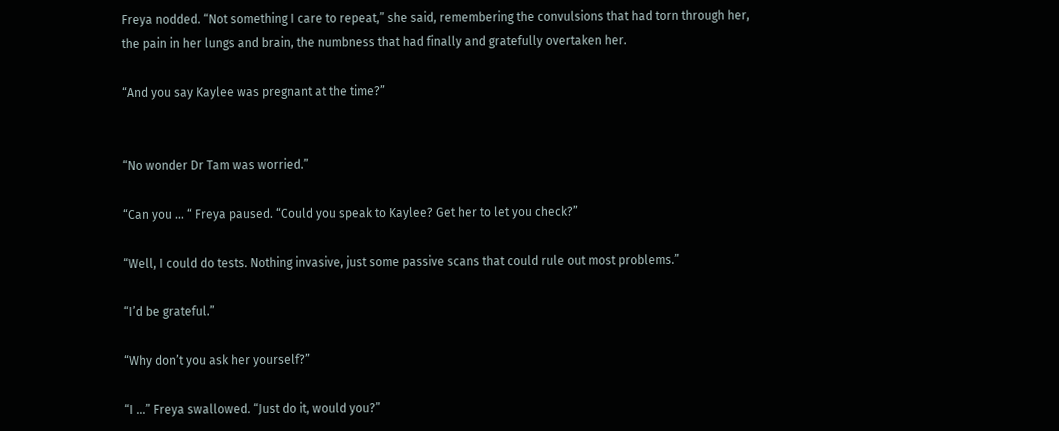Freya nodded. “Not something I care to repeat,” she said, remembering the convulsions that had torn through her, the pain in her lungs and brain, the numbness that had finally and gratefully overtaken her.

“And you say Kaylee was pregnant at the time?”


“No wonder Dr Tam was worried.”

“Can you … “ Freya paused. “Could you speak to Kaylee? Get her to let you check?”

“Well, I could do tests. Nothing invasive, just some passive scans that could rule out most problems.”

“I’d be grateful.”

“Why don’t you ask her yourself?”

“I …” Freya swallowed. “Just do it, would you?”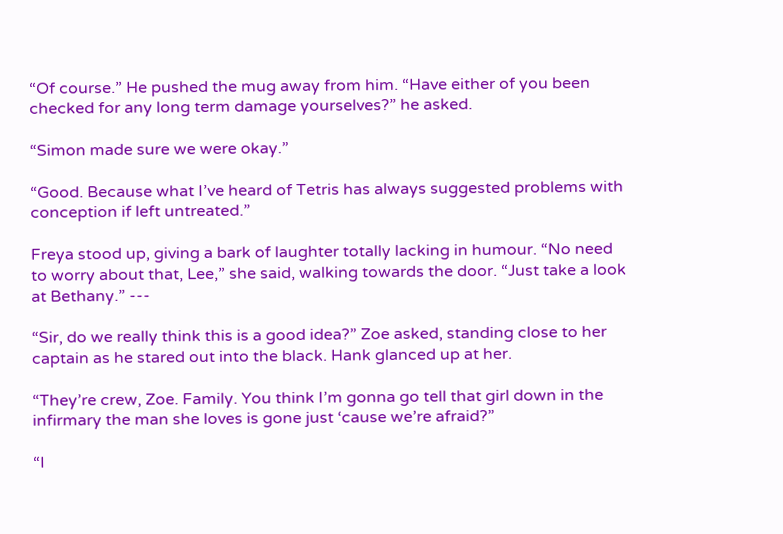“Of course.” He pushed the mug away from him. “Have either of you been checked for any long term damage yourselves?” he asked.

“Simon made sure we were okay.”

“Good. Because what I’ve heard of Tetris has always suggested problems with conception if left untreated.”

Freya stood up, giving a bark of laughter totally lacking in humour. “No need to worry about that, Lee,” she said, walking towards the door. “Just take a look at Bethany.” ---

“Sir, do we really think this is a good idea?” Zoe asked, standing close to her captain as he stared out into the black. Hank glanced up at her.

“They’re crew, Zoe. Family. You think I’m gonna go tell that girl down in the infirmary the man she loves is gone just ‘cause we’re afraid?”

“I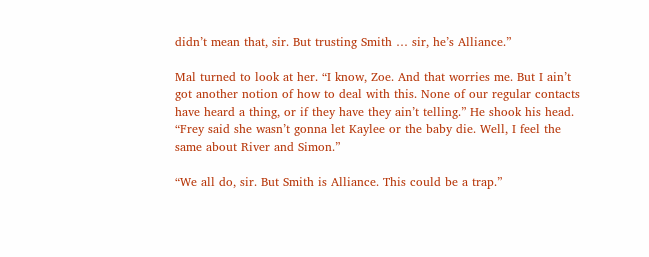didn’t mean that, sir. But trusting Smith … sir, he’s Alliance.”

Mal turned to look at her. “I know, Zoe. And that worries me. But I ain’t got another notion of how to deal with this. None of our regular contacts have heard a thing, or if they have they ain’t telling.” He shook his head. “Frey said she wasn’t gonna let Kaylee or the baby die. Well, I feel the same about River and Simon.”

“We all do, sir. But Smith is Alliance. This could be a trap.”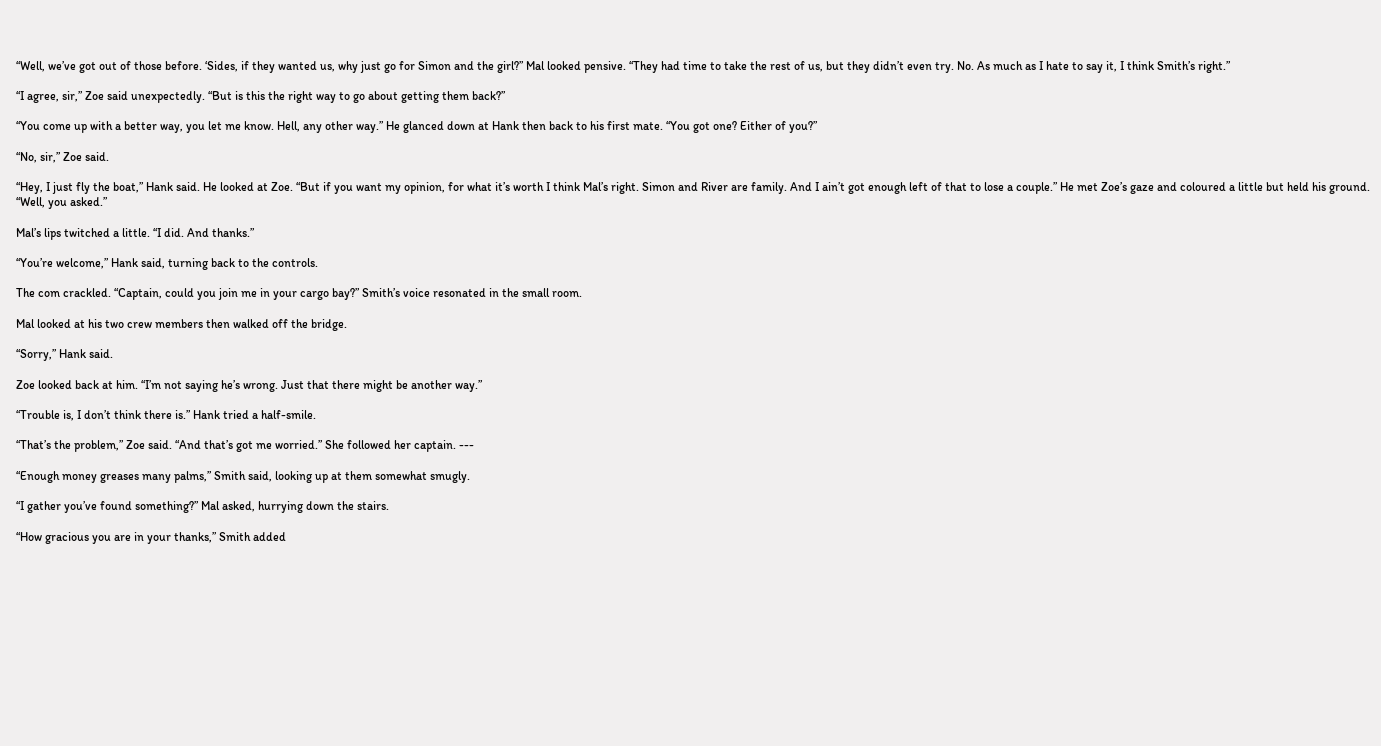“Well, we’ve got out of those before. ‘Sides, if they wanted us, why just go for Simon and the girl?” Mal looked pensive. “They had time to take the rest of us, but they didn’t even try. No. As much as I hate to say it, I think Smith’s right.”

“I agree, sir,” Zoe said unexpectedly. “But is this the right way to go about getting them back?”

“You come up with a better way, you let me know. Hell, any other way.” He glanced down at Hank then back to his first mate. “You got one? Either of you?”

“No, sir,” Zoe said.

“Hey, I just fly the boat,” Hank said. He looked at Zoe. “But if you want my opinion, for what it’s worth I think Mal’s right. Simon and River are family. And I ain’t got enough left of that to lose a couple.” He met Zoe’s gaze and coloured a little but held his ground. “Well, you asked.”

Mal’s lips twitched a little. “I did. And thanks.”

“You’re welcome,” Hank said, turning back to the controls.

The com crackled. “Captain, could you join me in your cargo bay?” Smith’s voice resonated in the small room.

Mal looked at his two crew members then walked off the bridge.

“Sorry,” Hank said.

Zoe looked back at him. “I’m not saying he’s wrong. Just that there might be another way.”

“Trouble is, I don’t think there is.” Hank tried a half-smile.

“That’s the problem,” Zoe said. “And that’s got me worried.” She followed her captain. ---

“Enough money greases many palms,” Smith said, looking up at them somewhat smugly.

“I gather you’ve found something?” Mal asked, hurrying down the stairs.

“How gracious you are in your thanks,” Smith added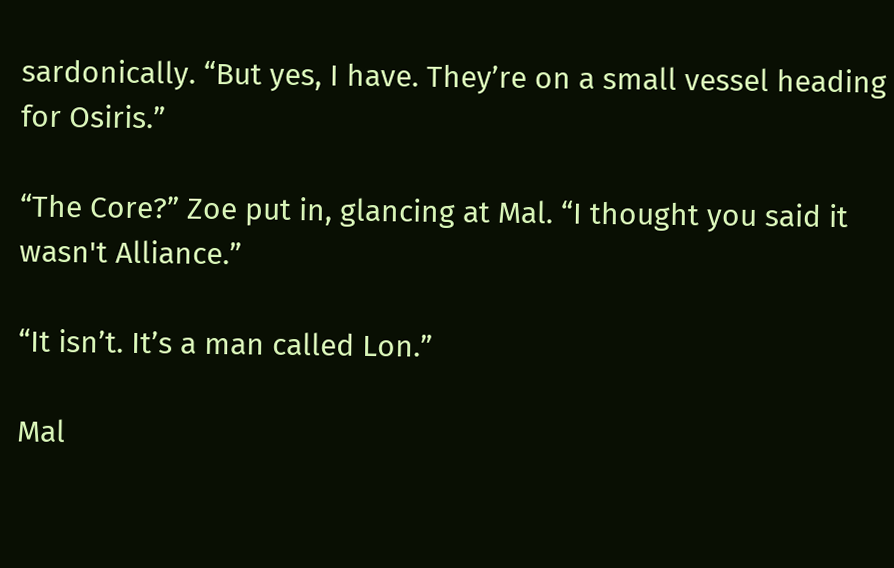sardonically. “But yes, I have. They’re on a small vessel heading for Osiris.”

“The Core?” Zoe put in, glancing at Mal. “I thought you said it wasn't Alliance.”

“It isn’t. It’s a man called Lon.”

Mal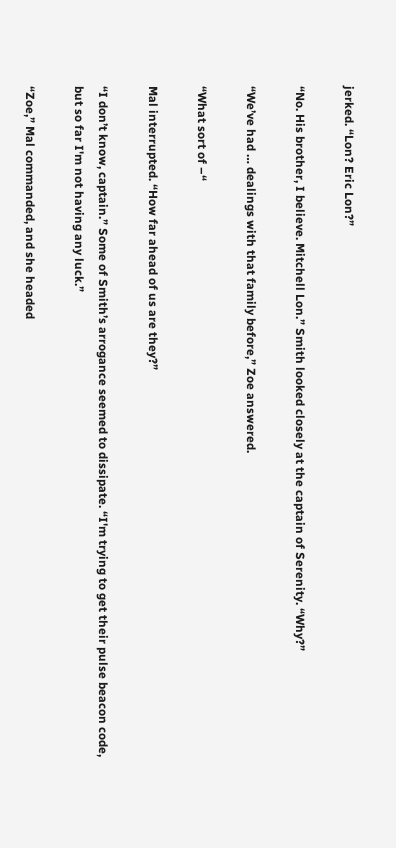jerked. “Lon? Eric Lon?”

“No. His brother, I believe. Mitchell Lon.” Smith looked closely at the captain of Serenity. “Why?”

“We’ve had … dealings with that family before,” Zoe answered.

“What sort of –“

Mal interrupted. “How far ahead of us are they?”

“I don’t know, captain.” Some of Smith’s arrogance seemed to dissipate. “I'm trying to get their pulse beacon code, but so far I'm not having any luck.”

“Zoe,” Mal commanded, and she headed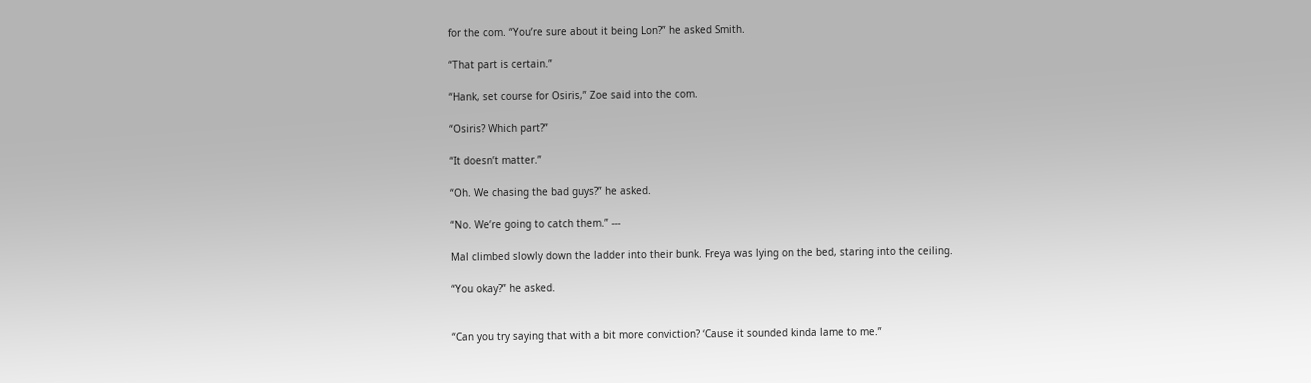for the com. “You’re sure about it being Lon?” he asked Smith.

“That part is certain.”

“Hank, set course for Osiris,” Zoe said into the com.

“Osiris? Which part?”

“It doesn’t matter.”

“Oh. We chasing the bad guys?” he asked.

“No. We’re going to catch them.” ---

Mal climbed slowly down the ladder into their bunk. Freya was lying on the bed, staring into the ceiling.

“You okay?” he asked.


“Can you try saying that with a bit more conviction? ‘Cause it sounded kinda lame to me.”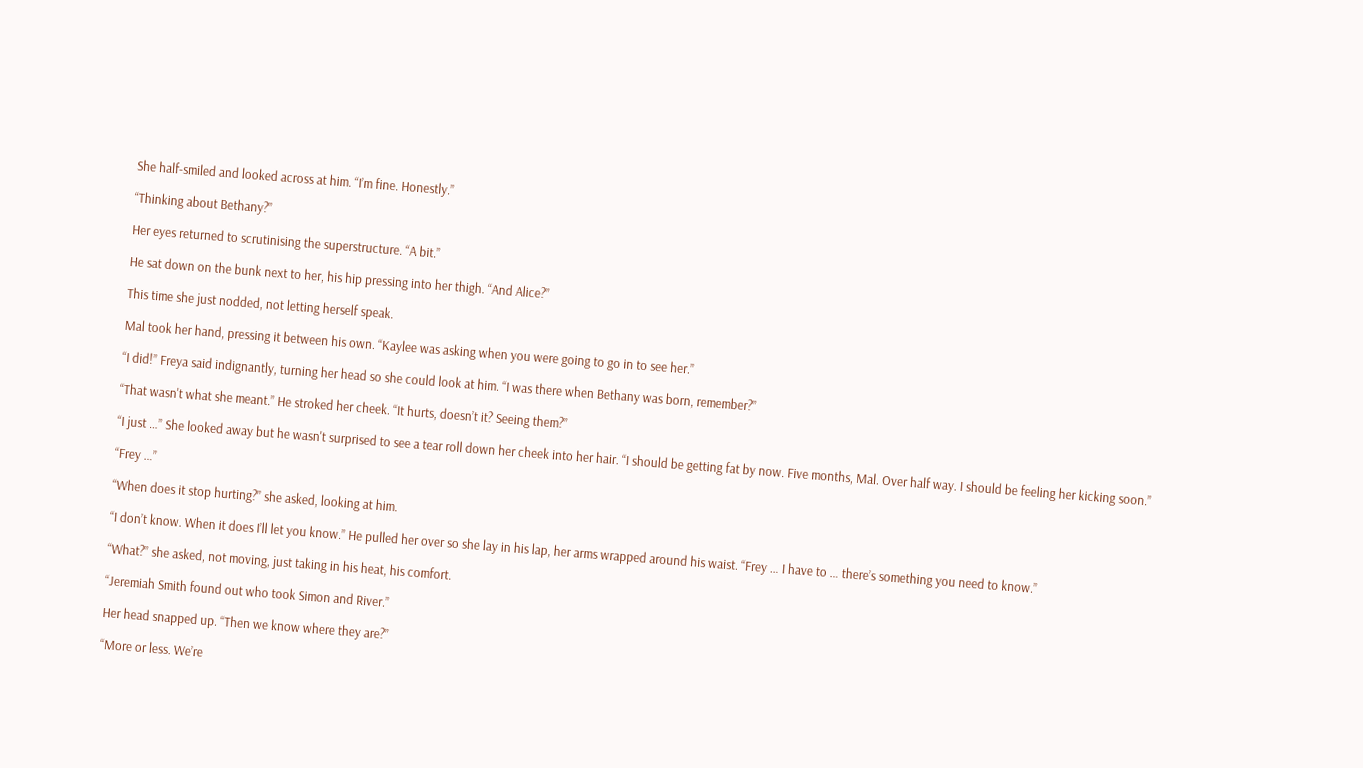She half-smiled and looked across at him. “I’m fine. Honestly.”

“Thinking about Bethany?”

Her eyes returned to scrutinising the superstructure. “A bit.”

He sat down on the bunk next to her, his hip pressing into her thigh. “And Alice?”

This time she just nodded, not letting herself speak.

Mal took her hand, pressing it between his own. “Kaylee was asking when you were going to go in to see her.”

“I did!” Freya said indignantly, turning her head so she could look at him. “I was there when Bethany was born, remember?”

“That wasn't what she meant.” He stroked her cheek. “It hurts, doesn’t it? Seeing them?”

“I just …” She looked away but he wasn't surprised to see a tear roll down her cheek into her hair. “I should be getting fat by now. Five months, Mal. Over half way. I should be feeling her kicking soon.”

“Frey …”

“When does it stop hurting?” she asked, looking at him.

“I don’t know. When it does I’ll let you know.” He pulled her over so she lay in his lap, her arms wrapped around his waist. “Frey … I have to … there’s something you need to know.”

“What?” she asked, not moving, just taking in his heat, his comfort.

“Jeremiah Smith found out who took Simon and River.”

Her head snapped up. “Then we know where they are?”

“More or less. We’re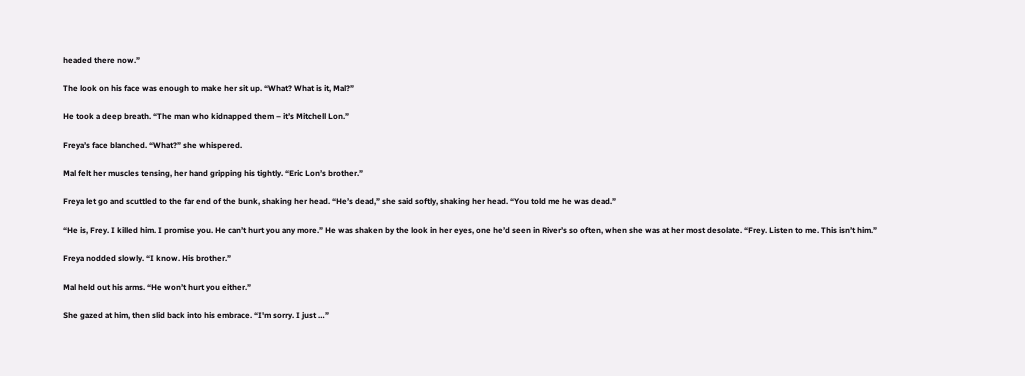headed there now.”

The look on his face was enough to make her sit up. “What? What is it, Mal?”

He took a deep breath. “The man who kidnapped them – it’s Mitchell Lon.”

Freya’s face blanched. “What?” she whispered.

Mal felt her muscles tensing, her hand gripping his tightly. “Eric Lon’s brother.”

Freya let go and scuttled to the far end of the bunk, shaking her head. “He’s dead,” she said softly, shaking her head. “You told me he was dead.”

“He is, Frey. I killed him. I promise you. He can’t hurt you any more.” He was shaken by the look in her eyes, one he’d seen in River’s so often, when she was at her most desolate. “Frey. Listen to me. This isn’t him.”

Freya nodded slowly. “I know. His brother.”

Mal held out his arms. “He won’t hurt you either.”

She gazed at him, then slid back into his embrace. “I'm sorry. I just …”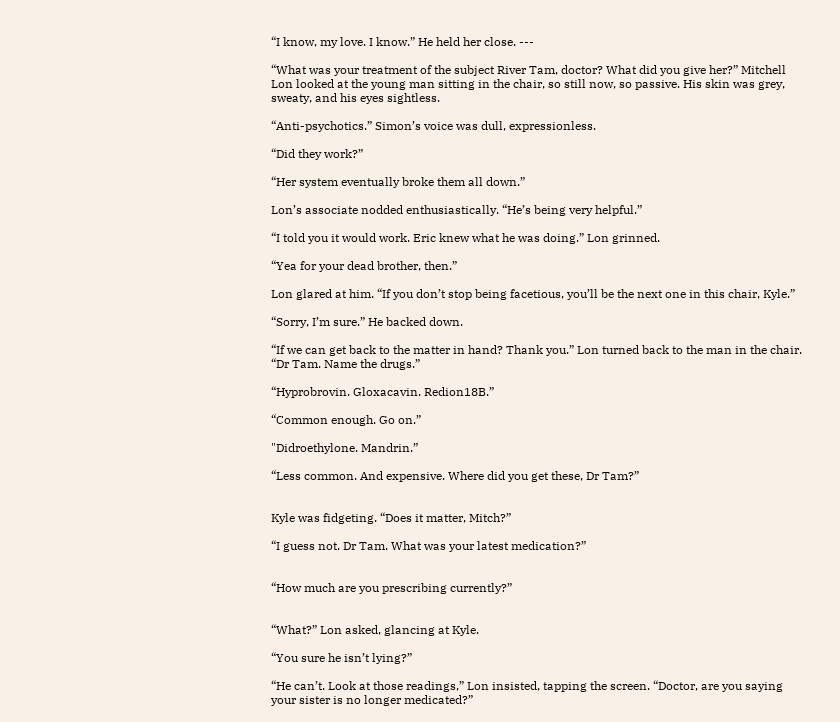“I know, my love. I know.” He held her close. ---

“What was your treatment of the subject River Tam, doctor? What did you give her?” Mitchell Lon looked at the young man sitting in the chair, so still now, so passive. His skin was grey, sweaty, and his eyes sightless.

“Anti-psychotics.” Simon’s voice was dull, expressionless.

“Did they work?”

“Her system eventually broke them all down.”

Lon’s associate nodded enthusiastically. “He’s being very helpful.”

“I told you it would work. Eric knew what he was doing.” Lon grinned.

“Yea for your dead brother, then.”

Lon glared at him. “If you don’t stop being facetious, you’ll be the next one in this chair, Kyle.”

“Sorry, I’m sure.” He backed down.

“If we can get back to the matter in hand? Thank you.” Lon turned back to the man in the chair. “Dr Tam. Name the drugs.”

“Hyprobrovin. Gloxacavin. Redion18B.”

“Common enough. Go on.”

"Didroethylone. Mandrin.”

“Less common. And expensive. Where did you get these, Dr Tam?”


Kyle was fidgeting. “Does it matter, Mitch?”

“I guess not. Dr Tam. What was your latest medication?”


“How much are you prescribing currently?”


“What?” Lon asked, glancing at Kyle.

“You sure he isn’t lying?”

“He can’t. Look at those readings,” Lon insisted, tapping the screen. “Doctor, are you saying your sister is no longer medicated?”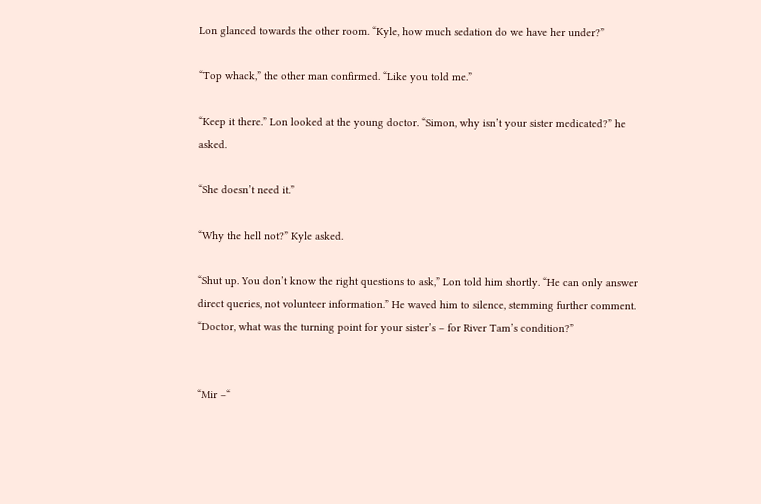Lon glanced towards the other room. “Kyle, how much sedation do we have her under?”

“Top whack,” the other man confirmed. “Like you told me.”

“Keep it there.” Lon looked at the young doctor. “Simon, why isn’t your sister medicated?” he asked.

“She doesn’t need it.”

“Why the hell not?” Kyle asked.

“Shut up. You don’t know the right questions to ask,” Lon told him shortly. “He can only answer direct queries, not volunteer information.” He waved him to silence, stemming further comment. “Doctor, what was the turning point for your sister’s – for River Tam’s condition?”


“Mir –“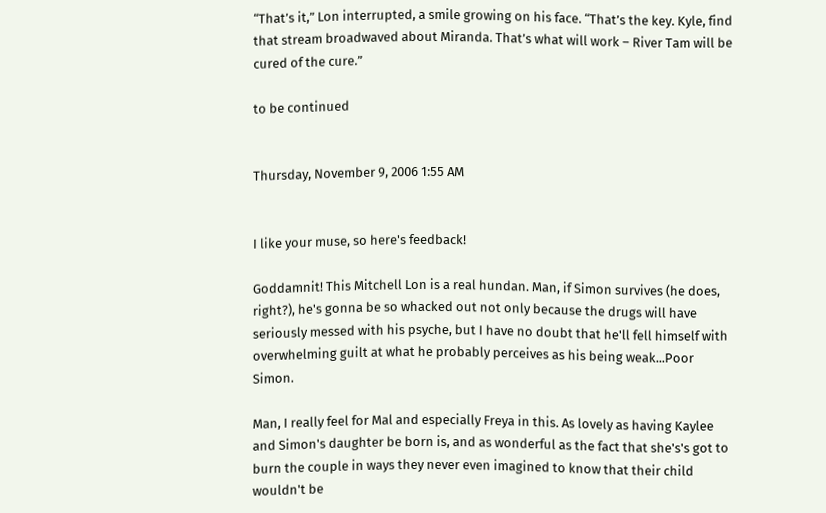“That’s it,” Lon interrupted, a smile growing on his face. “That’s the key. Kyle, find that stream broadwaved about Miranda. That’s what will work – River Tam will be cured of the cure.”

to be continued


Thursday, November 9, 2006 1:55 AM


I like your muse, so here's feedback!

Goddamnit! This Mitchell Lon is a real hundan. Man, if Simon survives (he does, right?), he's gonna be so whacked out not only because the drugs will have seriously messed with his psyche, but I have no doubt that he'll fell himself with overwhelming guilt at what he probably perceives as his being weak...Poor Simon.

Man, I really feel for Mal and especially Freya in this. As lovely as having Kaylee and Simon's daughter be born is, and as wonderful as the fact that she's's got to burn the couple in ways they never even imagined to know that their child wouldn't be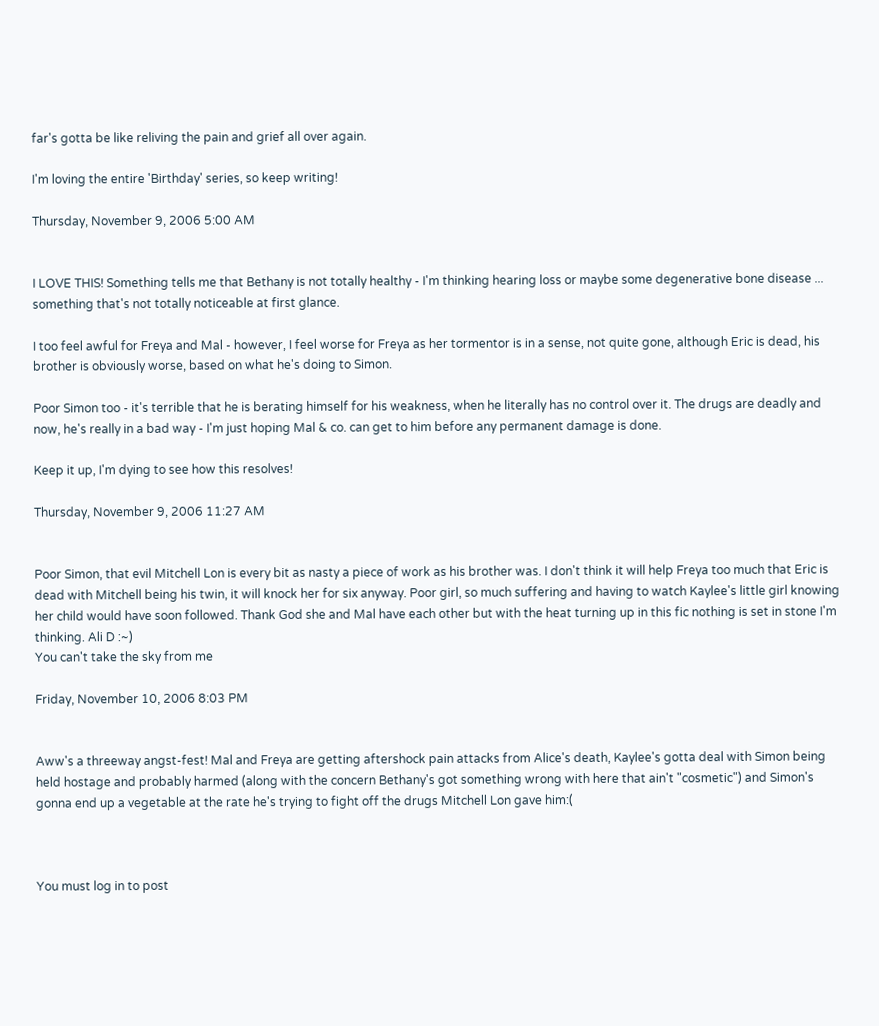far's gotta be like reliving the pain and grief all over again.

I'm loving the entire 'Birthday' series, so keep writing!

Thursday, November 9, 2006 5:00 AM


I LOVE THIS! Something tells me that Bethany is not totally healthy - I'm thinking hearing loss or maybe some degenerative bone disease ... something that's not totally noticeable at first glance.

I too feel awful for Freya and Mal - however, I feel worse for Freya as her tormentor is in a sense, not quite gone, although Eric is dead, his brother is obviously worse, based on what he's doing to Simon.

Poor Simon too - it's terrible that he is berating himself for his weakness, when he literally has no control over it. The drugs are deadly and now, he's really in a bad way - I'm just hoping Mal & co. can get to him before any permanent damage is done.

Keep it up, I'm dying to see how this resolves!

Thursday, November 9, 2006 11:27 AM


Poor Simon, that evil Mitchell Lon is every bit as nasty a piece of work as his brother was. I don't think it will help Freya too much that Eric is dead with Mitchell being his twin, it will knock her for six anyway. Poor girl, so much suffering and having to watch Kaylee's little girl knowing her child would have soon followed. Thank God she and Mal have each other but with the heat turning up in this fic nothing is set in stone I'm thinking. Ali D :~)
You can't take the sky from me

Friday, November 10, 2006 8:03 PM


Aww's a threeway angst-fest! Mal and Freya are getting aftershock pain attacks from Alice's death, Kaylee's gotta deal with Simon being held hostage and probably harmed (along with the concern Bethany's got something wrong with here that ain't "cosmetic") and Simon's gonna end up a vegetable at the rate he's trying to fight off the drugs Mitchell Lon gave him:(



You must log in to post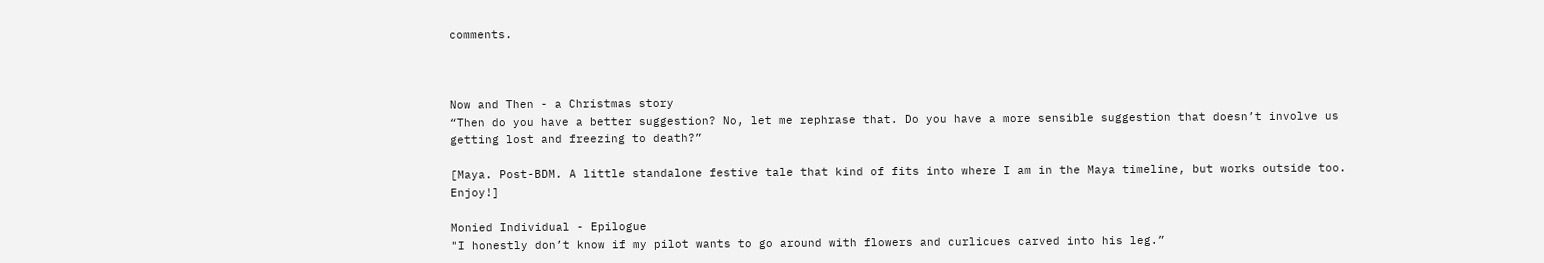comments.



Now and Then - a Christmas story
“Then do you have a better suggestion? No, let me rephrase that. Do you have a more sensible suggestion that doesn’t involve us getting lost and freezing to death?”

[Maya. Post-BDM. A little standalone festive tale that kind of fits into where I am in the Maya timeline, but works outside too. Enjoy!]

Monied Individual - Epilogue
"I honestly don’t know if my pilot wants to go around with flowers and curlicues carved into his leg.”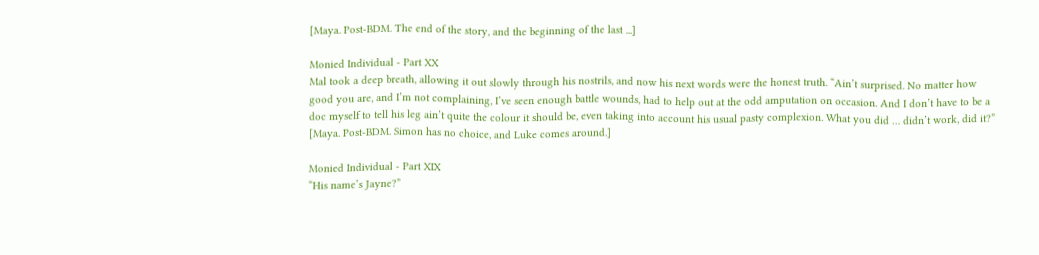[Maya. Post-BDM. The end of the story, and the beginning of the last ...]

Monied Individual - Part XX
Mal took a deep breath, allowing it out slowly through his nostrils, and now his next words were the honest truth. “Ain’t surprised. No matter how good you are, and I’m not complaining, I’ve seen enough battle wounds, had to help out at the odd amputation on occasion. And I don’t have to be a doc myself to tell his leg ain’t quite the colour it should be, even taking into account his usual pasty complexion. What you did … didn’t work, did it?”
[Maya. Post-BDM. Simon has no choice, and Luke comes around.]

Monied Individual - Part XIX
“His name’s Jayne?”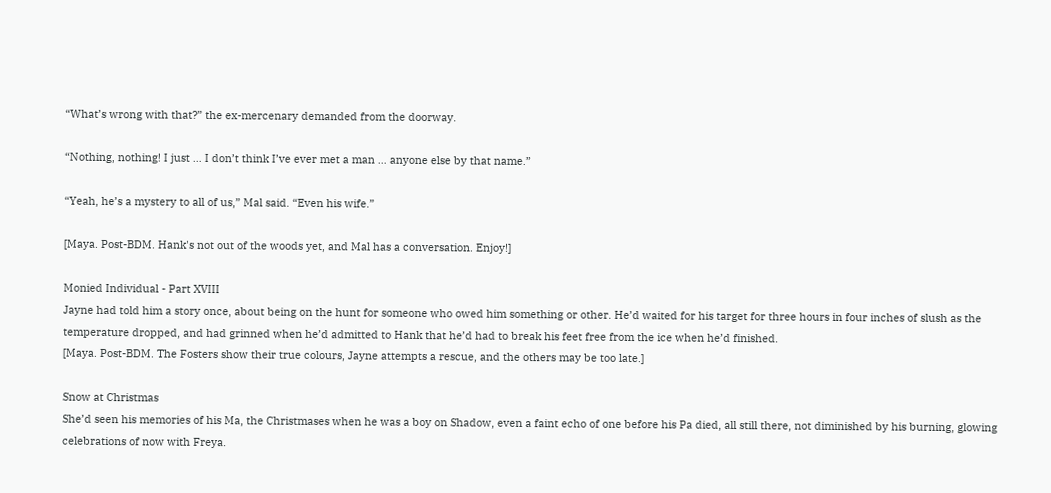“What’s wrong with that?” the ex-mercenary demanded from the doorway.

“Nothing, nothing! I just … I don’t think I’ve ever met a man … anyone else by that name.”

“Yeah, he’s a mystery to all of us,” Mal said. “Even his wife.”

[Maya. Post-BDM. Hank's not out of the woods yet, and Mal has a conversation. Enjoy!]

Monied Individual - Part XVIII
Jayne had told him a story once, about being on the hunt for someone who owed him something or other. He’d waited for his target for three hours in four inches of slush as the temperature dropped, and had grinned when he’d admitted to Hank that he’d had to break his feet free from the ice when he’d finished.
[Maya. Post-BDM. The Fosters show their true colours, Jayne attempts a rescue, and the others may be too late.]

Snow at Christmas
She’d seen his memories of his Ma, the Christmases when he was a boy on Shadow, even a faint echo of one before his Pa died, all still there, not diminished by his burning, glowing celebrations of now with Freya.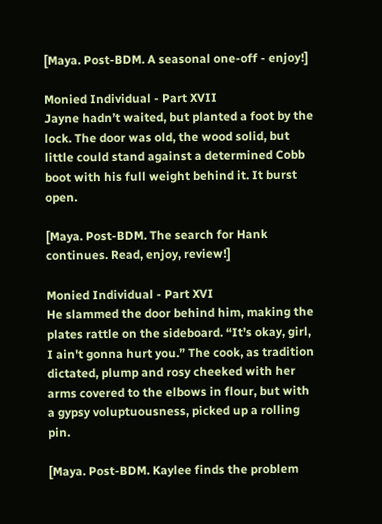[Maya. Post-BDM. A seasonal one-off - enjoy!]

Monied Individual - Part XVII
Jayne hadn’t waited, but planted a foot by the lock. The door was old, the wood solid, but little could stand against a determined Cobb boot with his full weight behind it. It burst open.

[Maya. Post-BDM. The search for Hank continues. Read, enjoy, review!]

Monied Individual - Part XVI
He slammed the door behind him, making the plates rattle on the sideboard. “It’s okay, girl, I ain't gonna hurt you.” The cook, as tradition dictated, plump and rosy cheeked with her arms covered to the elbows in flour, but with a gypsy voluptuousness, picked up a rolling pin.

[Maya. Post-BDM. Kaylee finds the problem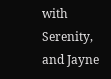with Serenity, and Jayne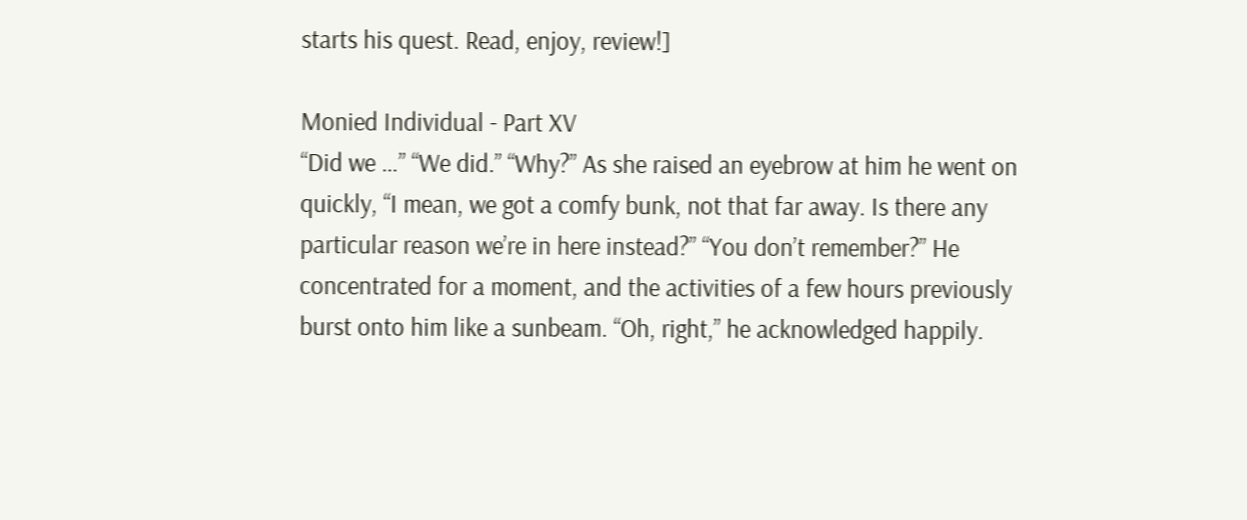starts his quest. Read, enjoy, review!]

Monied Individual - Part XV
“Did we …” “We did.” “Why?” As she raised an eyebrow at him he went on quickly, “I mean, we got a comfy bunk, not that far away. Is there any particular reason we’re in here instead?” “You don’t remember?” He concentrated for a moment, and the activities of a few hours previously burst onto him like a sunbeam. “Oh, right,” he acknowledged happily.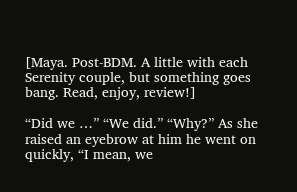[Maya. Post-BDM. A little with each Serenity couple, but something goes bang. Read, enjoy, review!]

“Did we …” “We did.” “Why?” As she raised an eyebrow at him he went on quickly, “I mean, we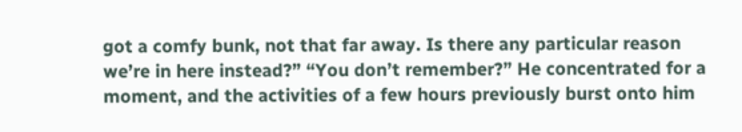got a comfy bunk, not that far away. Is there any particular reason we’re in here instead?” “You don’t remember?” He concentrated for a moment, and the activities of a few hours previously burst onto him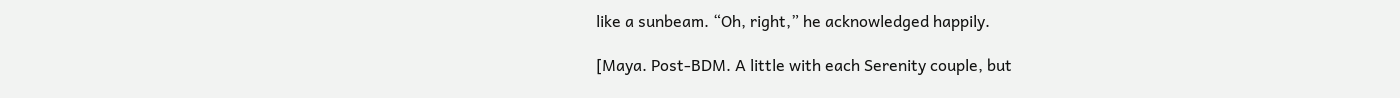like a sunbeam. “Oh, right,” he acknowledged happily.

[Maya. Post-BDM. A little with each Serenity couple, but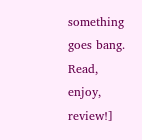something goes bang. Read, enjoy, review!]